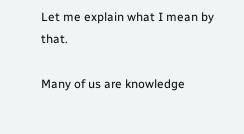Let me explain what I mean by that.

Many of us are knowledge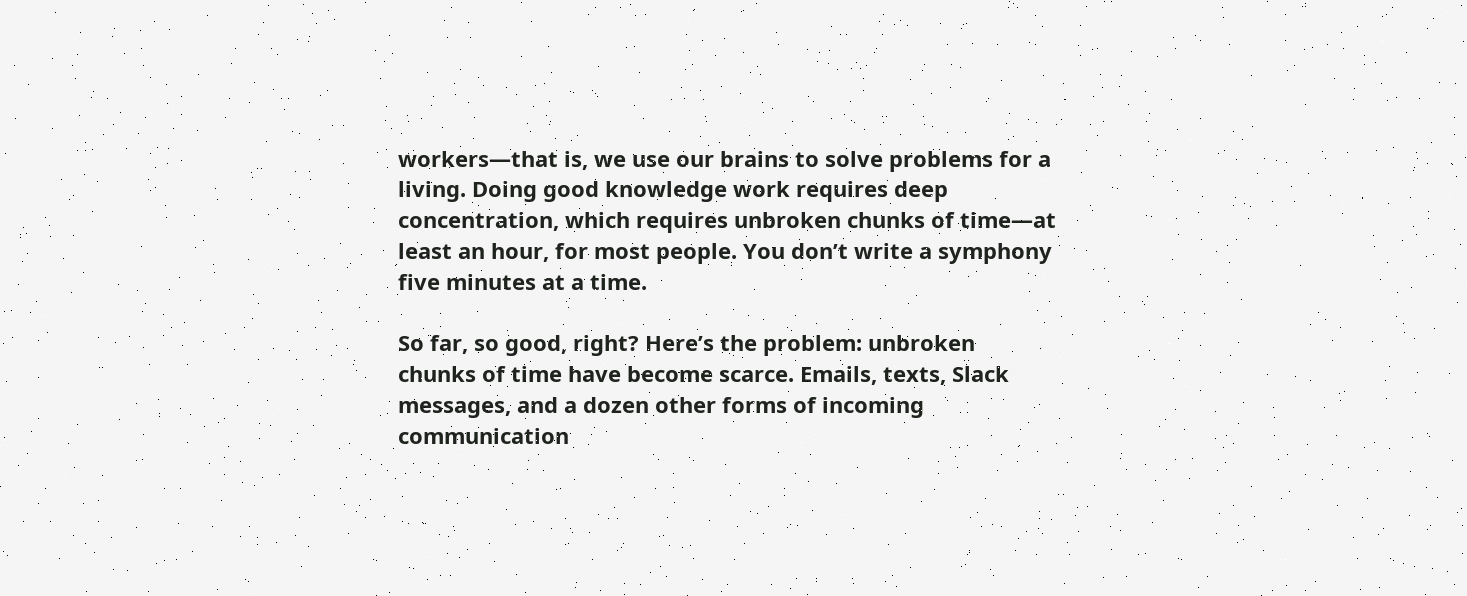workers—that is, we use our brains to solve problems for a living. Doing good knowledge work requires deep concentration, which requires unbroken chunks of time—at least an hour, for most people. You don’t write a symphony five minutes at a time.

So far, so good, right? Here’s the problem: unbroken chunks of time have become scarce. Emails, texts, Slack messages, and a dozen other forms of incoming communication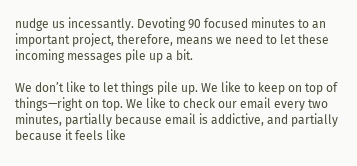nudge us incessantly. Devoting 90 focused minutes to an important project, therefore, means we need to let these incoming messages pile up a bit.

We don’t like to let things pile up. We like to keep on top of things—right on top. We like to check our email every two minutes, partially because email is addictive, and partially because it feels like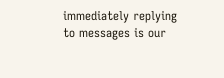immediately replying to messages is our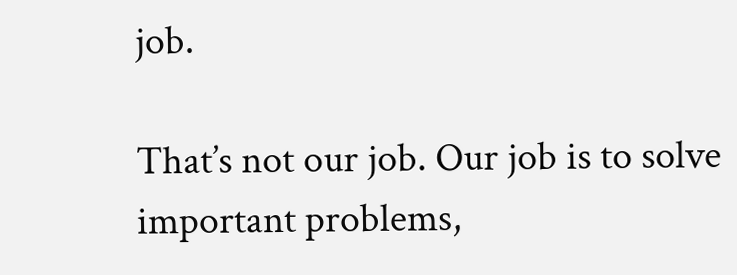job.

That’s not our job. Our job is to solve important problems,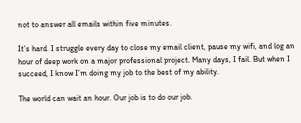not to answer all emails within five minutes.

It’s hard. I struggle every day to close my email client, pause my wifi, and log an hour of deep work on a major professional project. Many days, I fail. But when I succeed, I know I’m doing my job to the best of my ability.

The world can wait an hour. Our job is to do our job.